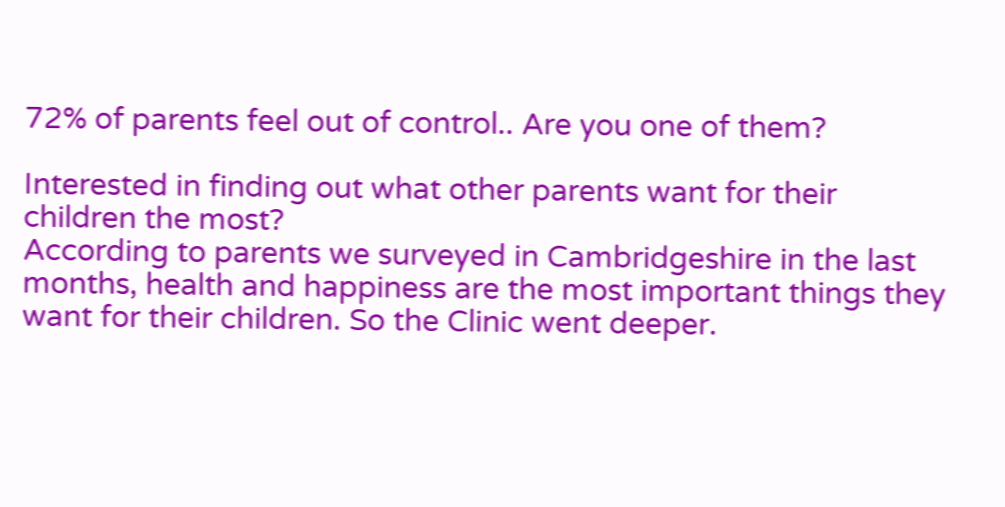72% of parents feel out of control.. Are you one of them?

Interested in finding out what other parents want for their children the most?
According to parents we surveyed in Cambridgeshire in the last months, health and happiness are the most important things they want for their children. So the Clinic went deeper.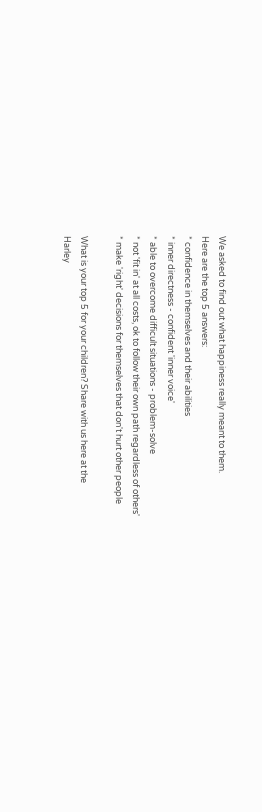We asked to find out what happiness really meant to them.
Here are the top 5 answers:
* confidence in themselves and their abilities
* inner directness - confident 'inner voice'
* able to overcome difficult situations - problem-solve
* not 'fit in' at all costs, ok to follow their own path regardless of others'
* make 'right' decisions for themselves that don't hurt other people

What is your top 5 for your children? Share with us here at the
Harley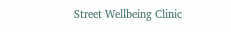Street Wellbeing Clinic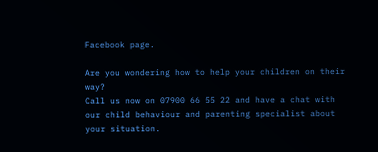Facebook page.

Are you wondering how to help your children on their way?
Call us now on 07900 66 55 22 and have a chat with our child behaviour and parenting specialist about your situation.